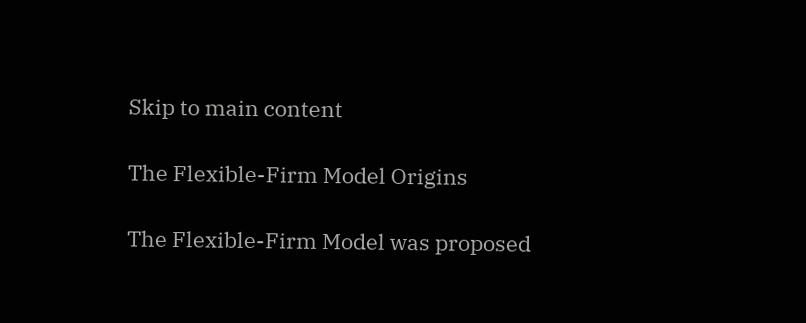Skip to main content

The Flexible-Firm Model Origins

The Flexible-Firm Model was proposed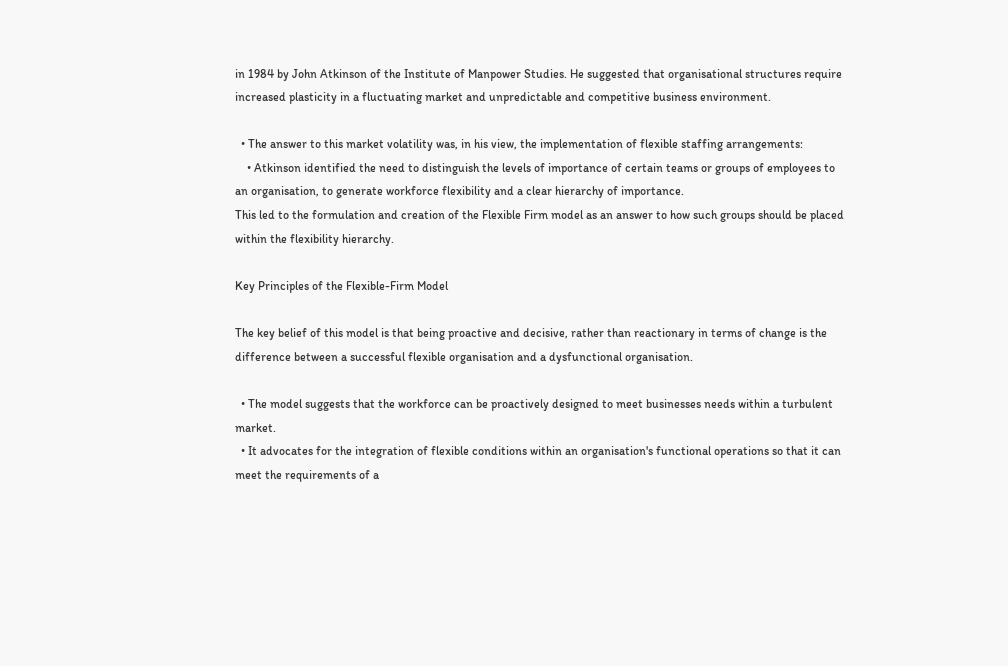in 1984 by John Atkinson of the Institute of Manpower Studies. He suggested that organisational structures require increased plasticity in a fluctuating market and unpredictable and competitive business environment.

  • The answer to this market volatility was, in his view, the implementation of flexible staffing arrangements:
    • Atkinson identified the need to distinguish the levels of importance of certain teams or groups of employees to an organisation, to generate workforce flexibility and a clear hierarchy of importance.
This led to the formulation and creation of the Flexible Firm model as an answer to how such groups should be placed within the flexibility hierarchy.

Key Principles of the Flexible-Firm Model

The key belief of this model is that being proactive and decisive, rather than reactionary in terms of change is the difference between a successful flexible organisation and a dysfunctional organisation.

  • The model suggests that the workforce can be proactively designed to meet businesses needs within a turbulent market.
  • It advocates for the integration of flexible conditions within an organisation's functional operations so that it can meet the requirements of a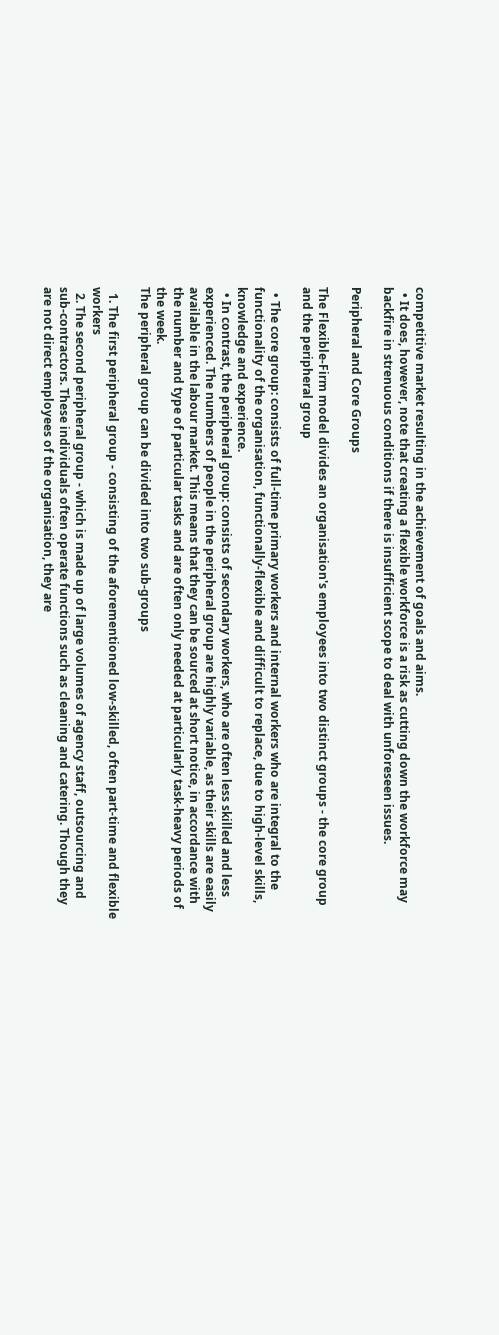competitive market resulting in the achievement of goals and aims.
  • It does, however, note that creating a flexible workforce is a risk as cutting down the workforce may backfire in strenuous conditions if there is insufficient scope to deal with unforeseen issues.

Peripheral and Core Groups

The Flexible-Firm model divides an organisation's employees into two distinct groups - the core group and the peripheral group

  • The core group: consists of full-time primary workers and internal workers who are integral to the functionality of the organisation, functionally-flexible and difficult to replace, due to high-level skills, knowledge and experience.
  • In contrast, the peripheral group: consists of secondary workers, who are often less skilled and less experienced. The numbers of people in the peripheral group are highly variable, as their skills are easily available in the labour market. This means that they can be sourced at short notice, in accordance with the number and type of particular tasks and are often only needed at particularly task-heavy periods of the week.
The peripheral group can be divided into two sub-groups

  1. The first peripheral group - consisting of the aforementioned low-skilled, often part-time and flexible workers
  2. The second peripheral group - which is made up of large volumes of agency staff, outsourcing and sub-contractors. These individuals often operate functions such as cleaning and catering. Though they are not direct employees of the organisation, they are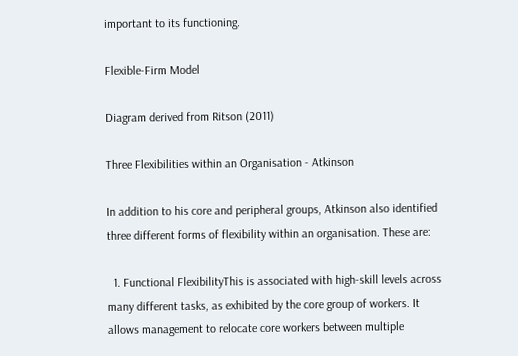important to its functioning.

Flexible-Firm Model

Diagram derived from Ritson (2011)

Three Flexibilities within an Organisation - Atkinson

In addition to his core and peripheral groups, Atkinson also identified three different forms of flexibility within an organisation. These are:

  1. Functional FlexibilityThis is associated with high-skill levels across many different tasks, as exhibited by the core group of workers. It allows management to relocate core workers between multiple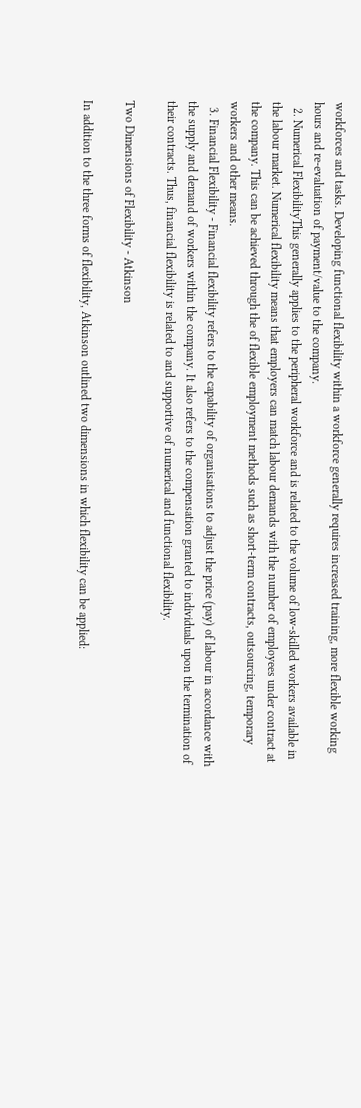workforces and tasks. Developing functional flexibility within a workforce generally requires increased training, more flexible working hours and re-evaluation of payment/value to the company.
  2. Numerical FlexibilityThis generally applies to the peripheral workforce and is related to the volume of low-skilled workers available in the labour market. Numerical flexibility means that employers can match labour demands with the number of employees under contract at the company. This can be achieved through the of flexible employment methods such as short-term contracts, outsourcing, temporary workers and other means.
  3. Financial Flexibility - Financial flexibility refers to the capability of organisations to adjust the price (pay) of labour in accordance with the supply and demand of workers within the company. It also refers to the compensation granted to individuals upon the termination of their contracts. Thus, financial flexibility is related to and supportive of numerical and functional flexibility.

Two Dimensions of Flexibility - Atkinson

In addition to the three forms of flexibility, Atkinson outlined two dimensions in which flexibility can be applied: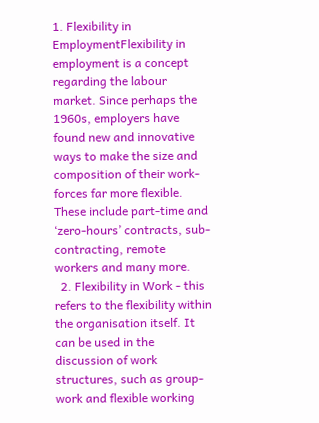1. Flexibility in EmploymentFlexibility in employment is a concept regarding the labour market. Since perhaps the 1960s, employers have found new and innovative ways to make the size and composition of their work-forces far more flexible. These include part-time and ‘zero-hours’ contracts, sub-contracting, remote workers and many more.
  2. Flexibility in Work - this refers to the flexibility within the organisation itself. It can be used in the discussion of work structures, such as group-work and flexible working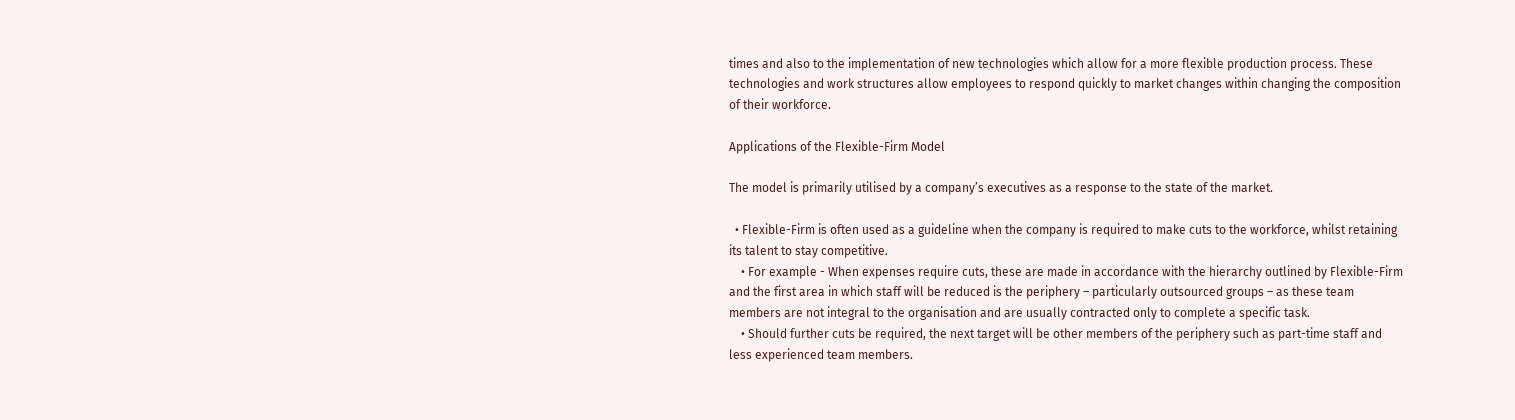times and also to the implementation of new technologies which allow for a more flexible production process. These technologies and work structures allow employees to respond quickly to market changes within changing the composition of their workforce.

Applications of the Flexible-Firm Model

The model is primarily utilised by a company’s executives as a response to the state of the market.

  • Flexible-Firm is often used as a guideline when the company is required to make cuts to the workforce, whilst retaining its talent to stay competitive.
    • For example - When expenses require cuts, these are made in accordance with the hierarchy outlined by Flexible-Firm and the first area in which staff will be reduced is the periphery – particularly outsourced groups – as these team members are not integral to the organisation and are usually contracted only to complete a specific task.
    • Should further cuts be required, the next target will be other members of the periphery such as part-time staff and less experienced team members.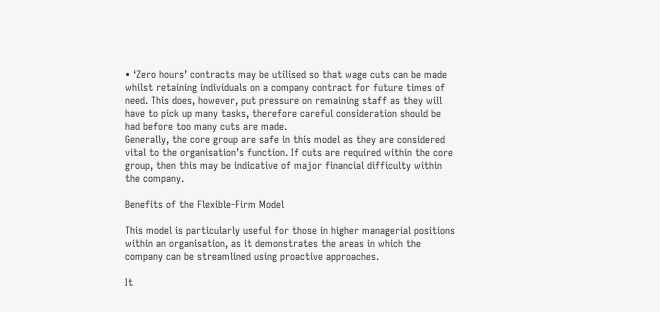• ‘Zero hours’ contracts may be utilised so that wage cuts can be made whilst retaining individuals on a company contract for future times of need. This does, however, put pressure on remaining staff as they will have to pick up many tasks, therefore careful consideration should be had before too many cuts are made.
Generally, the core group are safe in this model as they are considered vital to the organisation’s function. If cuts are required within the core group, then this may be indicative of major financial difficulty within the company.

Benefits of the Flexible-Firm Model

This model is particularly useful for those in higher managerial positions within an organisation, as it demonstrates the areas in which the company can be streamlined using proactive approaches.

It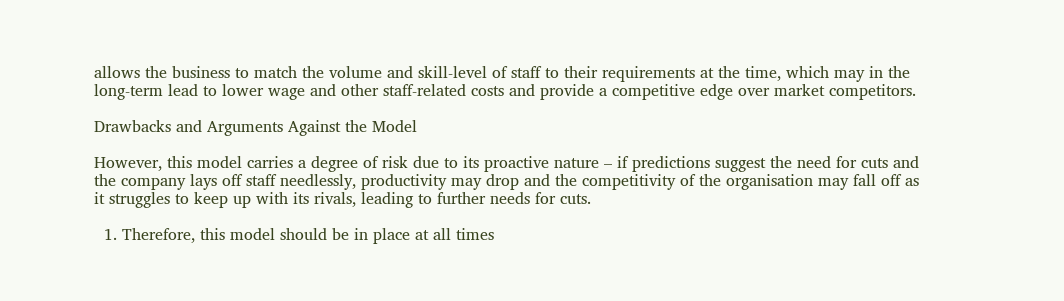allows the business to match the volume and skill-level of staff to their requirements at the time, which may in the long-term lead to lower wage and other staff-related costs and provide a competitive edge over market competitors.

Drawbacks and Arguments Against the Model

However, this model carries a degree of risk due to its proactive nature – if predictions suggest the need for cuts and the company lays off staff needlessly, productivity may drop and the competitivity of the organisation may fall off as it struggles to keep up with its rivals, leading to further needs for cuts.

  1. Therefore, this model should be in place at all times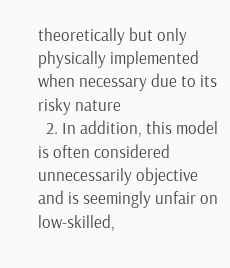theoretically but only physically implemented when necessary due to its risky nature
  2. In addition, this model is often considered unnecessarily objective and is seemingly unfair on low-skilled,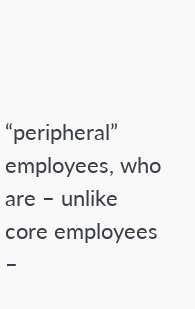“peripheral” employees, who are – unlike core employees –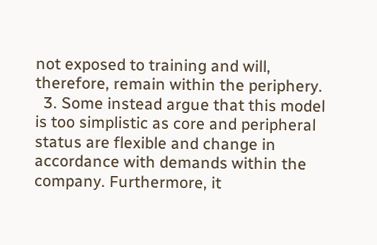not exposed to training and will, therefore, remain within the periphery.
  3. Some instead argue that this model is too simplistic as core and peripheral status are flexible and change in accordance with demands within the company. Furthermore, it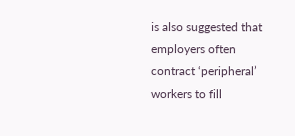is also suggested that employers often contract ‘peripheral’ workers to fill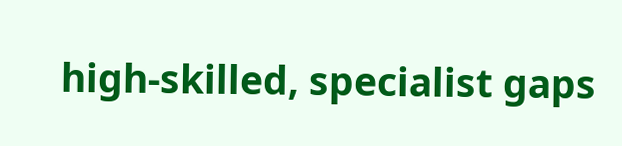high-skilled, specialist gaps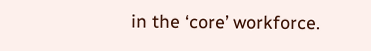in the ‘core’ workforce.